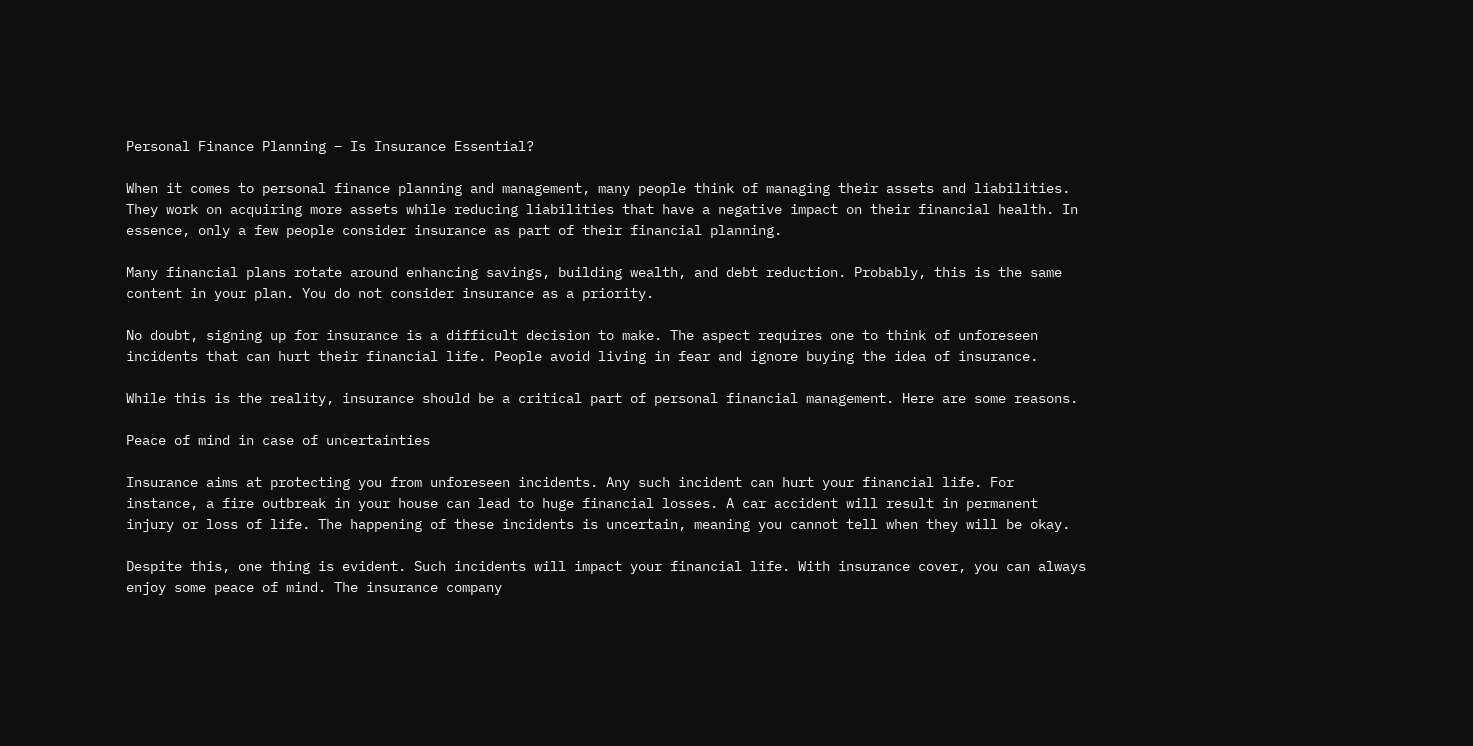Personal Finance Planning – Is Insurance Essential?

When it comes to personal finance planning and management, many people think of managing their assets and liabilities. They work on acquiring more assets while reducing liabilities that have a negative impact on their financial health. In essence, only a few people consider insurance as part of their financial planning.

Many financial plans rotate around enhancing savings, building wealth, and debt reduction. Probably, this is the same content in your plan. You do not consider insurance as a priority.

No doubt, signing up for insurance is a difficult decision to make. The aspect requires one to think of unforeseen incidents that can hurt their financial life. People avoid living in fear and ignore buying the idea of insurance.

While this is the reality, insurance should be a critical part of personal financial management. Here are some reasons.

Peace of mind in case of uncertainties

Insurance aims at protecting you from unforeseen incidents. Any such incident can hurt your financial life. For instance, a fire outbreak in your house can lead to huge financial losses. A car accident will result in permanent injury or loss of life. The happening of these incidents is uncertain, meaning you cannot tell when they will be okay.

Despite this, one thing is evident. Such incidents will impact your financial life. With insurance cover, you can always enjoy some peace of mind. The insurance company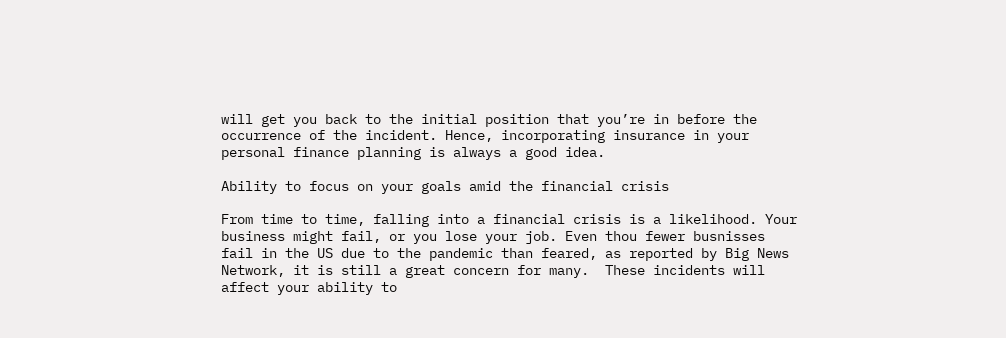will get you back to the initial position that you’re in before the occurrence of the incident. Hence, incorporating insurance in your personal finance planning is always a good idea.

Ability to focus on your goals amid the financial crisis

From time to time, falling into a financial crisis is a likelihood. Your business might fail, or you lose your job. Even thou fewer busnisses fail in the US due to the pandemic than feared, as reported by Big News Network, it is still a great concern for many.  These incidents will affect your ability to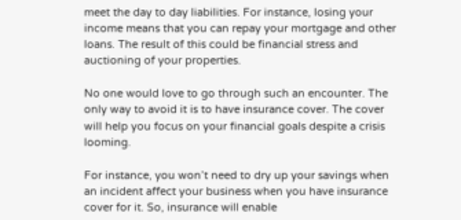meet the day to day liabilities. For instance, losing your income means that you can repay your mortgage and other loans. The result of this could be financial stress and auctioning of your properties.

No one would love to go through such an encounter. The only way to avoid it is to have insurance cover. The cover will help you focus on your financial goals despite a crisis looming.

For instance, you won’t need to dry up your savings when an incident affect your business when you have insurance cover for it. So, insurance will enable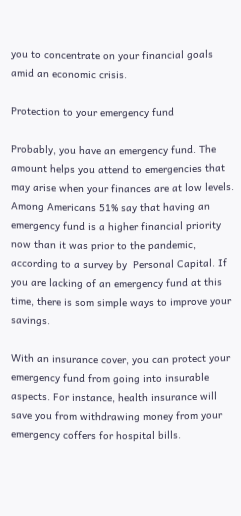you to concentrate on your financial goals amid an economic crisis.

Protection to your emergency fund

Probably, you have an emergency fund. The amount helps you attend to emergencies that may arise when your finances are at low levels. Among Americans 51% say that having an emergency fund is a higher financial priority now than it was prior to the pandemic, according to a survey by  Personal Capital. If you are lacking of an emergency fund at this time, there is som simple ways to improve your savings.

With an insurance cover, you can protect your emergency fund from going into insurable aspects. For instance, health insurance will save you from withdrawing money from your emergency coffers for hospital bills.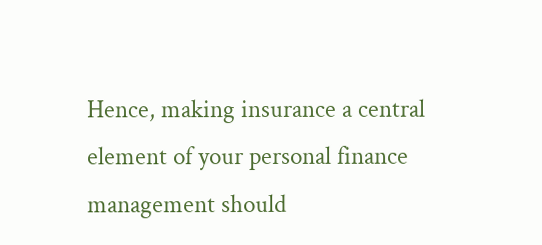Hence, making insurance a central element of your personal finance management should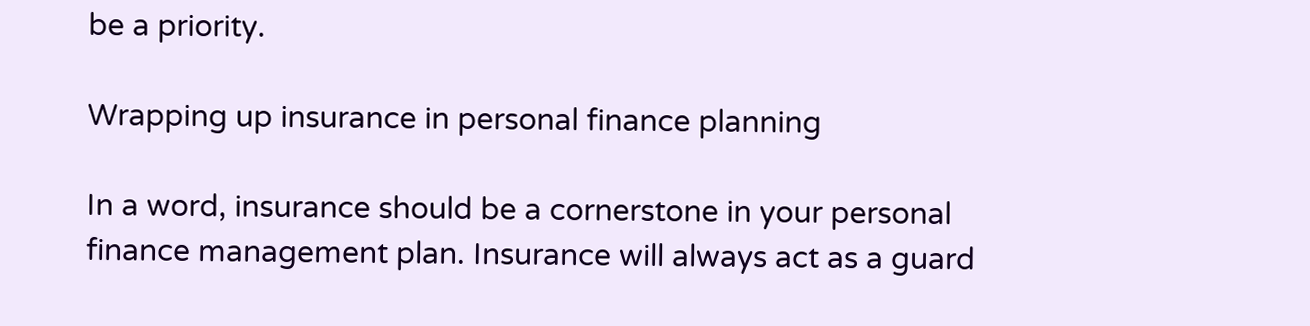be a priority.

Wrapping up insurance in personal finance planning

In a word, insurance should be a cornerstone in your personal finance management plan. Insurance will always act as a guard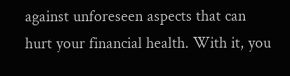against unforeseen aspects that can hurt your financial health. With it, you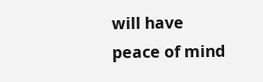will have peace of mind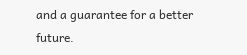and a guarantee for a better future.